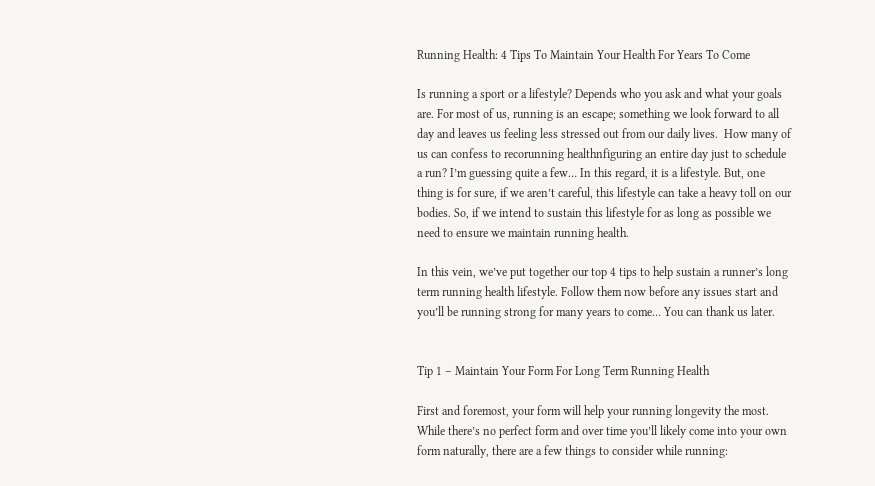Running Health: 4 Tips To Maintain Your Health For Years To Come

Is running a sport or a lifestyle? Depends who you ask and what your goals are. For most of us, running is an escape; something we look forward to all day and leaves us feeling less stressed out from our daily lives.  How many of us can confess to recorunning healthnfiguring an entire day just to schedule a run? I’m guessing quite a few… In this regard, it is a lifestyle. But, one thing is for sure, if we aren’t careful, this lifestyle can take a heavy toll on our bodies. So, if we intend to sustain this lifestyle for as long as possible we need to ensure we maintain running health.

In this vein, we’ve put together our top 4 tips to help sustain a runner’s long term running health lifestyle. Follow them now before any issues start and you’ll be running strong for many years to come… You can thank us later.


Tip 1 – Maintain Your Form For Long Term Running Health

First and foremost, your form will help your running longevity the most. While there’s no perfect form and over time you’ll likely come into your own form naturally, there are a few things to consider while running: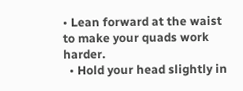• Lean forward at the waist to make your quads work harder.
  • Hold your head slightly in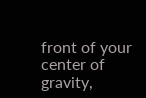front of your center of gravity,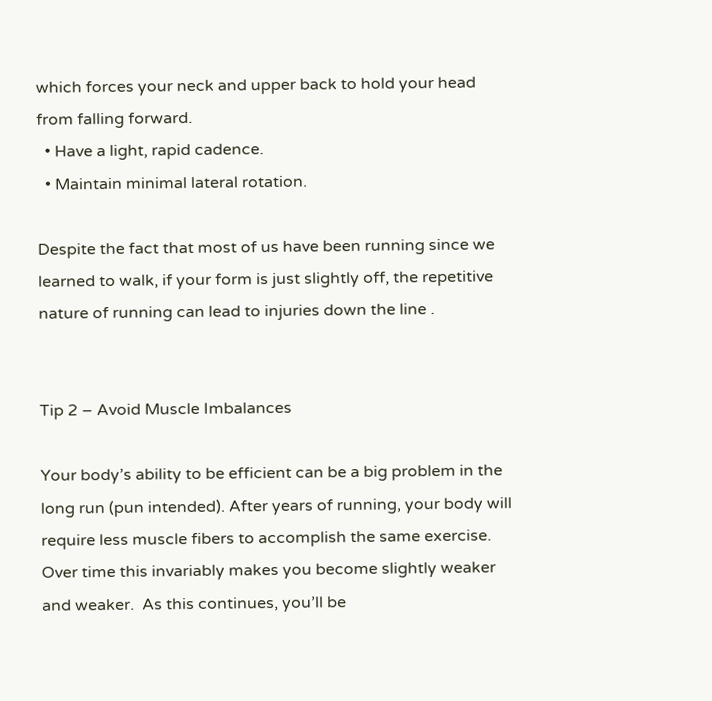which forces your neck and upper back to hold your head from falling forward.
  • Have a light, rapid cadence.
  • Maintain minimal lateral rotation.

Despite the fact that most of us have been running since we learned to walk, if your form is just slightly off, the repetitive nature of running can lead to injuries down the line .


Tip 2 – Avoid Muscle Imbalances

Your body’s ability to be efficient can be a big problem in the long run (pun intended). After years of running, your body will require less muscle fibers to accomplish the same exercise. Over time this invariably makes you become slightly weaker and weaker.  As this continues, you’ll be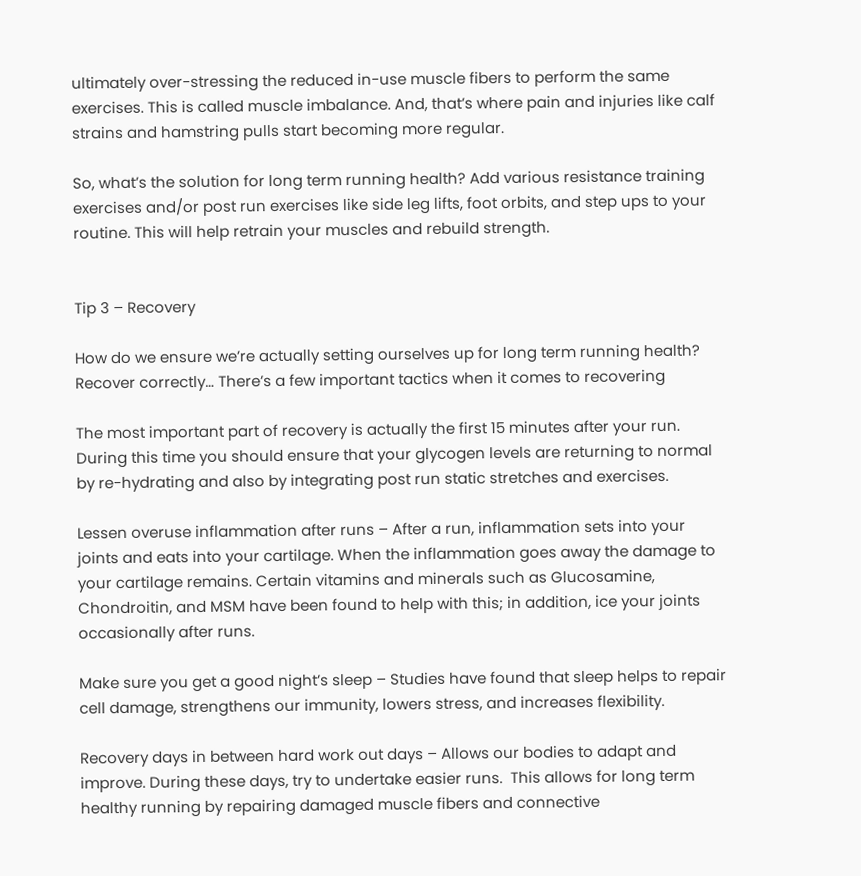ultimately over-stressing the reduced in-use muscle fibers to perform the same exercises. This is called muscle imbalance. And, that’s where pain and injuries like calf strains and hamstring pulls start becoming more regular.

So, what’s the solution for long term running health? Add various resistance training exercises and/or post run exercises like side leg lifts, foot orbits, and step ups to your routine. This will help retrain your muscles and rebuild strength.


Tip 3 – Recovery

How do we ensure we’re actually setting ourselves up for long term running health? Recover correctly… There’s a few important tactics when it comes to recovering

The most important part of recovery is actually the first 15 minutes after your run. During this time you should ensure that your glycogen levels are returning to normal by re-hydrating and also by integrating post run static stretches and exercises.

Lessen overuse inflammation after runs – After a run, inflammation sets into your joints and eats into your cartilage. When the inflammation goes away the damage to your cartilage remains. Certain vitamins and minerals such as Glucosamine, Chondroitin, and MSM have been found to help with this; in addition, ice your joints occasionally after runs.

Make sure you get a good night’s sleep – Studies have found that sleep helps to repair cell damage, strengthens our immunity, lowers stress, and increases flexibility.

Recovery days in between hard work out days – Allows our bodies to adapt and improve. During these days, try to undertake easier runs.  This allows for long term healthy running by repairing damaged muscle fibers and connective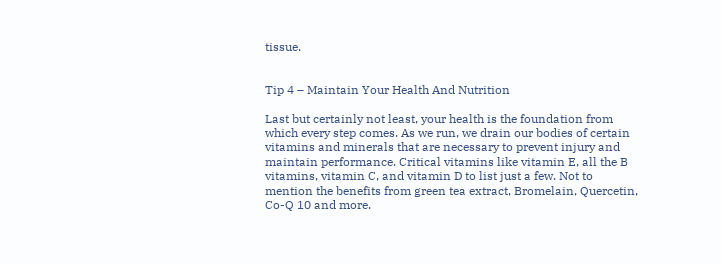tissue.


Tip 4 – Maintain Your Health And Nutrition

Last but certainly not least, your health is the foundation from which every step comes. As we run, we drain our bodies of certain vitamins and minerals that are necessary to prevent injury and maintain performance. Critical vitamins like vitamin E, all the B vitamins, vitamin C, and vitamin D to list just a few. Not to mention the benefits from green tea extract, Bromelain, Quercetin, Co-Q 10 and more.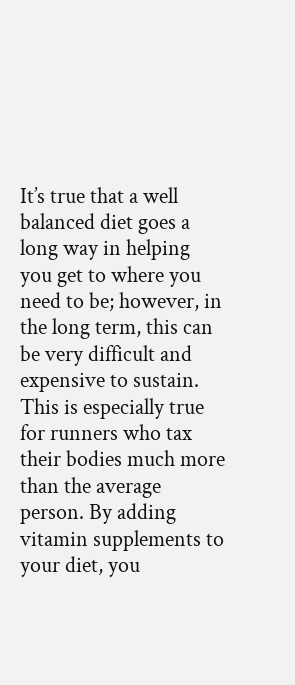It’s true that a well balanced diet goes a long way in helping you get to where you need to be; however, in the long term, this can be very difficult and expensive to sustain. This is especially true for runners who tax their bodies much more than the average person. By adding vitamin supplements to your diet, you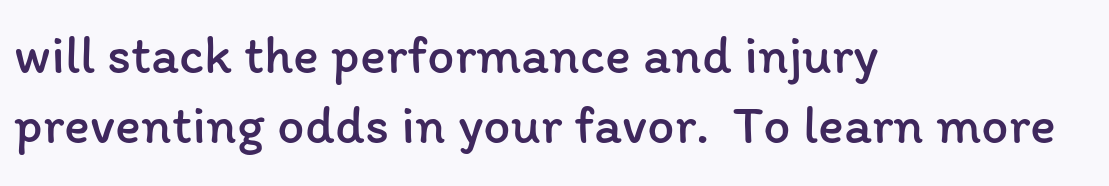will stack the performance and injury preventing odds in your favor.  To learn more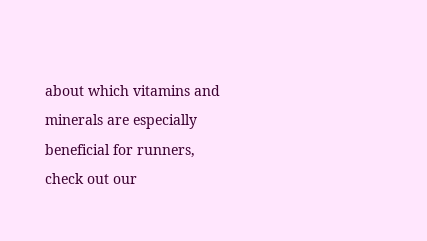about which vitamins and minerals are especially beneficial for runners, check out our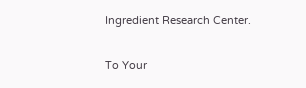Ingredient Research Center.


To Your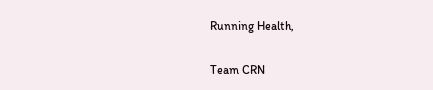Running Health,

Team CRN